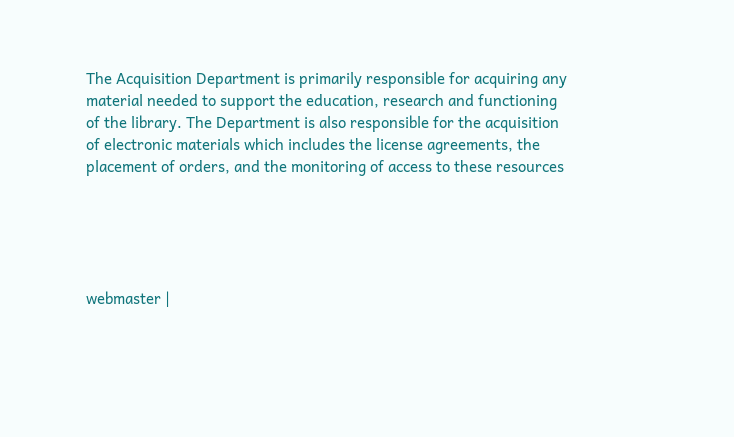The Acquisition Department is primarily responsible for acquiring any material needed to support the education, research and functioning of the library. The Department is also responsible for the acquisition of electronic materials which includes the license agreements, the placement of orders, and the monitoring of access to these resources





webmaster |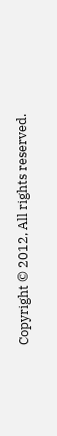Copyright © 2012, All rights reserved.